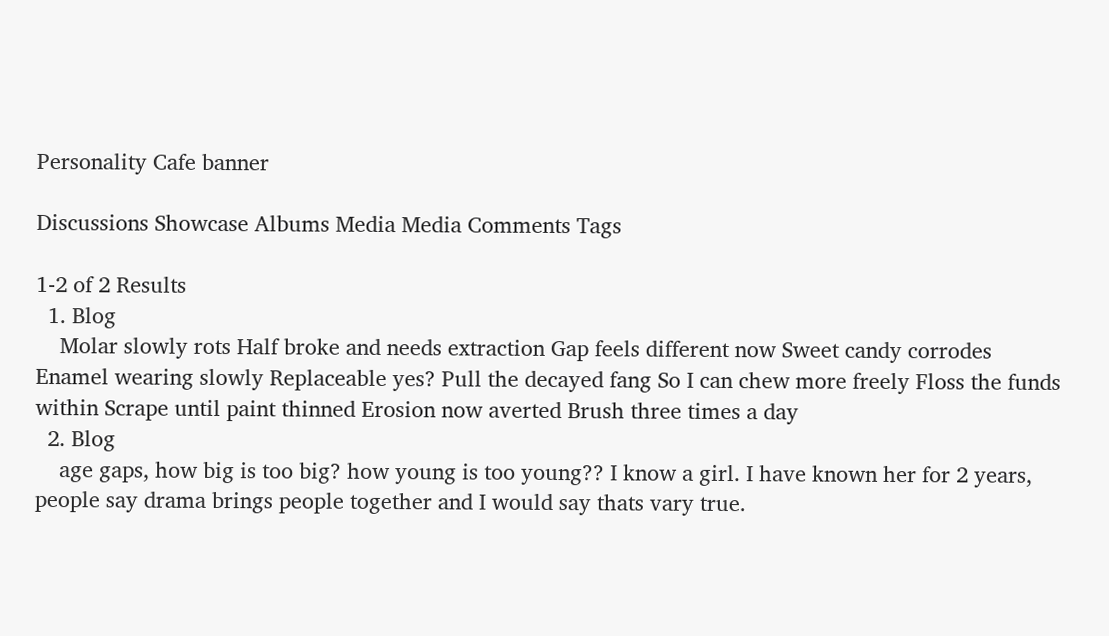Personality Cafe banner

Discussions Showcase Albums Media Media Comments Tags

1-2 of 2 Results
  1. Blog
    Molar slowly rots Half broke and needs extraction Gap feels different now Sweet candy corrodes Enamel wearing slowly Replaceable yes? Pull the decayed fang So I can chew more freely Floss the funds within Scrape until paint thinned Erosion now averted Brush three times a day
  2. Blog
    age gaps, how big is too big? how young is too young?? I know a girl. I have known her for 2 years, people say drama brings people together and I would say thats vary true.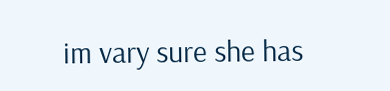im vary sure she has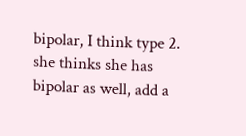bipolar, I think type 2. she thinks she has bipolar as well, add a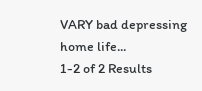VARY bad depressing home life...
1-2 of 2 Results